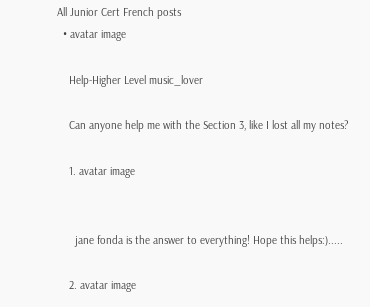All Junior Cert French posts
  • avatar image

    Help-Higher Level music_lover

    Can anyone help me with the Section 3, like I lost all my notes?

    1. avatar image


      jane fonda is the answer to everything! Hope this helps:).....

    2. avatar image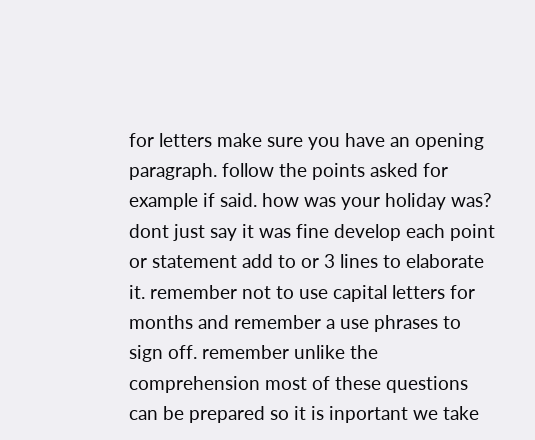for letters make sure you have an opening paragraph. follow the points asked for example if said. how was your holiday was? dont just say it was fine develop each point or statement add to or 3 lines to elaborate it. remember not to use capital letters for months and remember a use phrases to sign off. remember unlike the comprehension most of these questions can be prepared so it is inportant we take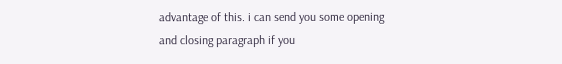advantage of this. i can send you some opening and closing paragraph if you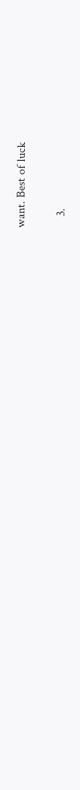want. Best of luck

    3.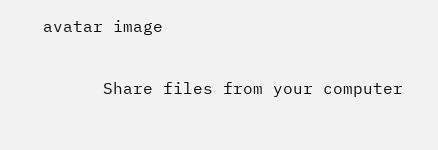avatar image


      Share files from your computer